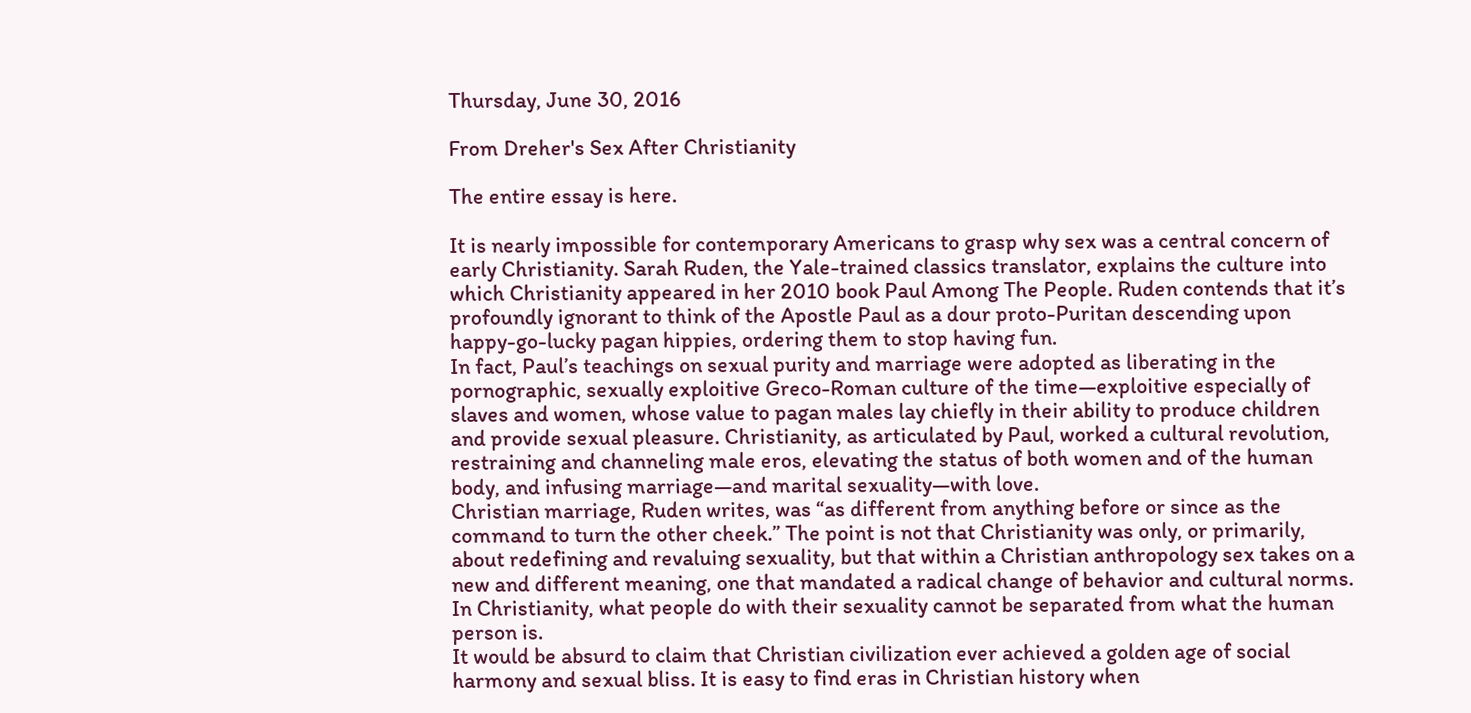Thursday, June 30, 2016

From Dreher's Sex After Christianity

The entire essay is here.

It is nearly impossible for contemporary Americans to grasp why sex was a central concern of early Christianity. Sarah Ruden, the Yale-trained classics translator, explains the culture into which Christianity appeared in her 2010 book Paul Among The People. Ruden contends that it’s profoundly ignorant to think of the Apostle Paul as a dour proto-Puritan descending upon happy-go-lucky pagan hippies, ordering them to stop having fun.
In fact, Paul’s teachings on sexual purity and marriage were adopted as liberating in the pornographic, sexually exploitive Greco-Roman culture of the time—exploitive especially of slaves and women, whose value to pagan males lay chiefly in their ability to produce children and provide sexual pleasure. Christianity, as articulated by Paul, worked a cultural revolution, restraining and channeling male eros, elevating the status of both women and of the human body, and infusing marriage—and marital sexuality—with love.
Christian marriage, Ruden writes, was “as different from anything before or since as the command to turn the other cheek.” The point is not that Christianity was only, or primarily, about redefining and revaluing sexuality, but that within a Christian anthropology sex takes on a new and different meaning, one that mandated a radical change of behavior and cultural norms. In Christianity, what people do with their sexuality cannot be separated from what the human person is.
It would be absurd to claim that Christian civilization ever achieved a golden age of social harmony and sexual bliss. It is easy to find eras in Christian history when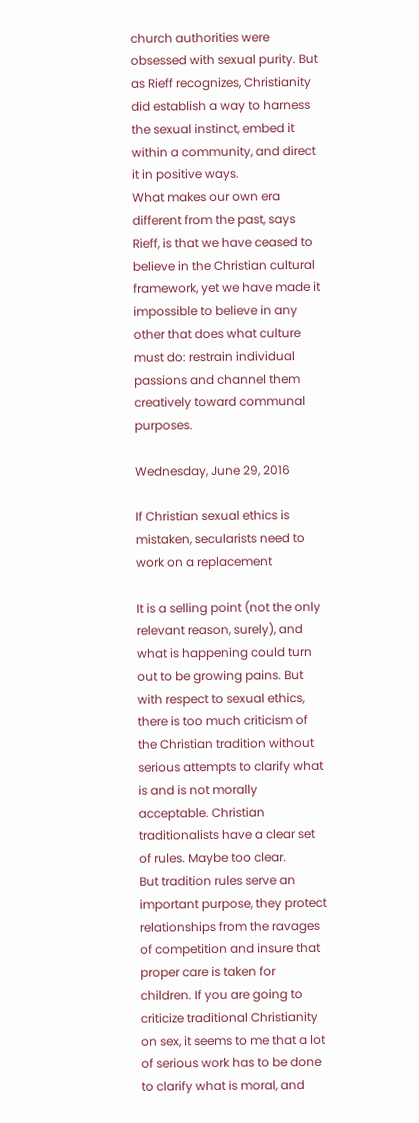church authorities were obsessed with sexual purity. But as Rieff recognizes, Christianity did establish a way to harness the sexual instinct, embed it within a community, and direct it in positive ways.
What makes our own era different from the past, says Rieff, is that we have ceased to believe in the Christian cultural framework, yet we have made it impossible to believe in any other that does what culture must do: restrain individual passions and channel them creatively toward communal purposes.

Wednesday, June 29, 2016

If Christian sexual ethics is mistaken, secularists need to work on a replacement

It is a selling point (not the only relevant reason, surely), and what is happening could turn out to be growing pains. But with respect to sexual ethics, there is too much criticism of the Christian tradition without serious attempts to clarify what is and is not morally acceptable. Christian traditionalists have a clear set of rules. Maybe too clear.
But tradition rules serve an important purpose, they protect relationships from the ravages of competition and insure that proper care is taken for children. If you are going to criticize traditional Christianity on sex, it seems to me that a lot of serious work has to be done to clarify what is moral, and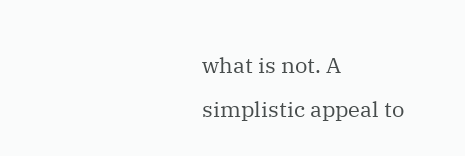what is not. A simplistic appeal to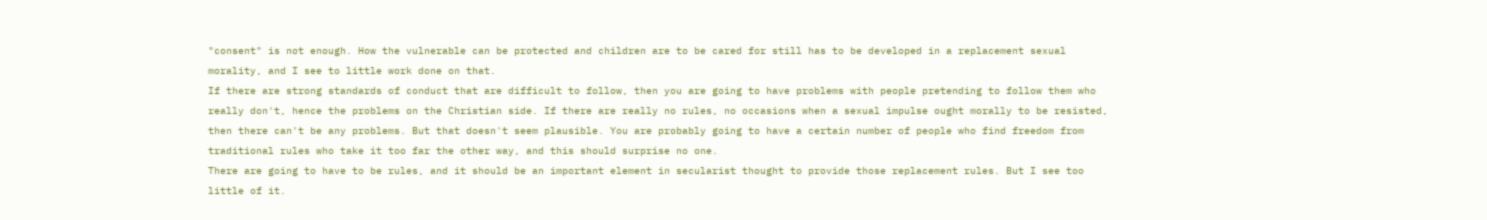"consent" is not enough. How the vulnerable can be protected and children are to be cared for still has to be developed in a replacement sexual morality, and I see to little work done on that.
If there are strong standards of conduct that are difficult to follow, then you are going to have problems with people pretending to follow them who really don't, hence the problems on the Christian side. If there are really no rules, no occasions when a sexual impulse ought morally to be resisted, then there can't be any problems. But that doesn't seem plausible. You are probably going to have a certain number of people who find freedom from traditional rules who take it too far the other way, and this should surprise no one.
There are going to have to be rules, and it should be an important element in secularist thought to provide those replacement rules. But I see too little of it.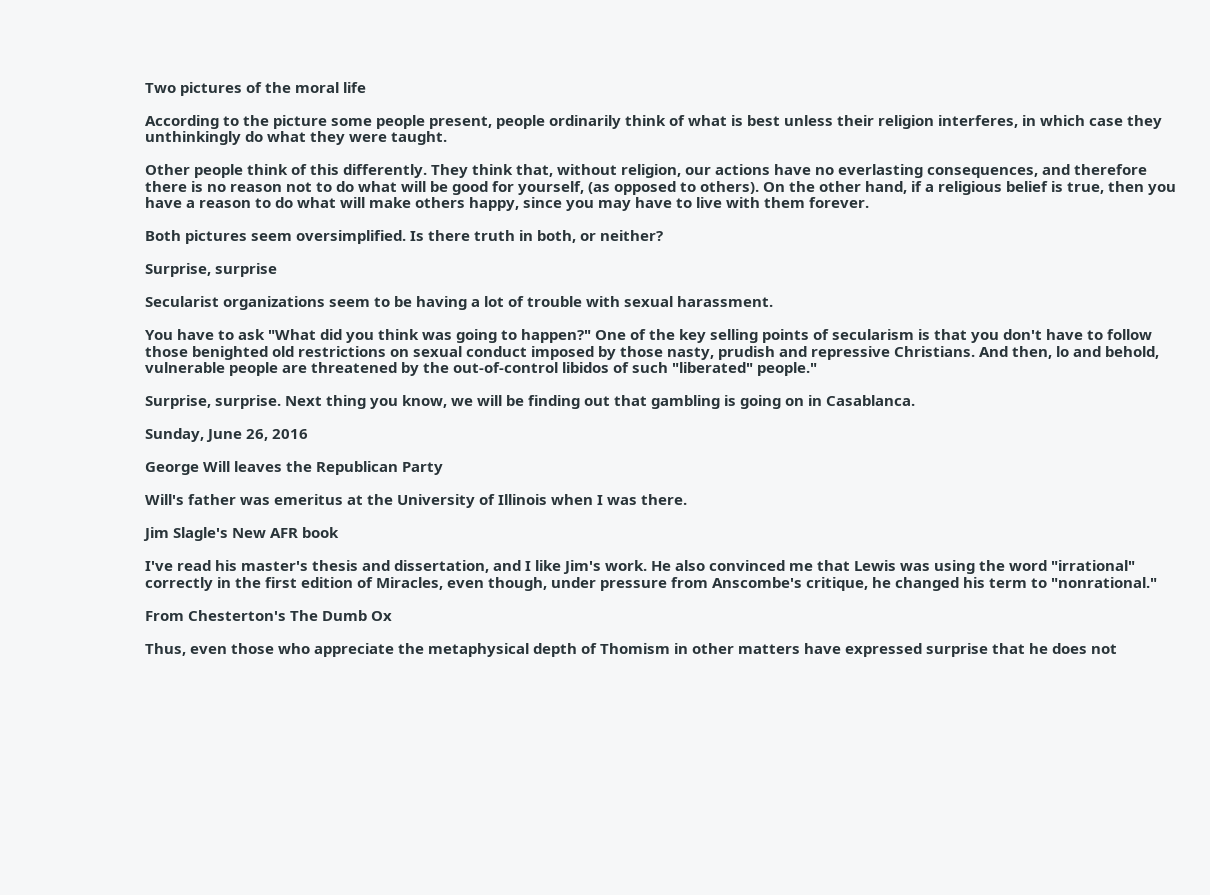Two pictures of the moral life

According to the picture some people present, people ordinarily think of what is best unless their religion interferes, in which case they unthinkingly do what they were taught.

Other people think of this differently. They think that, without religion, our actions have no everlasting consequences, and therefore there is no reason not to do what will be good for yourself, (as opposed to others). On the other hand, if a religious belief is true, then you have a reason to do what will make others happy, since you may have to live with them forever.

Both pictures seem oversimplified. Is there truth in both, or neither?

Surprise, surprise

Secularist organizations seem to be having a lot of trouble with sexual harassment.

You have to ask "What did you think was going to happen?" One of the key selling points of secularism is that you don't have to follow those benighted old restrictions on sexual conduct imposed by those nasty, prudish and repressive Christians. And then, lo and behold, vulnerable people are threatened by the out-of-control libidos of such "liberated" people."

Surprise, surprise. Next thing you know, we will be finding out that gambling is going on in Casablanca.

Sunday, June 26, 2016

George Will leaves the Republican Party

Will's father was emeritus at the University of Illinois when I was there.

Jim Slagle's New AFR book

I've read his master's thesis and dissertation, and I like Jim's work. He also convinced me that Lewis was using the word "irrational" correctly in the first edition of Miracles, even though, under pressure from Anscombe's critique, he changed his term to "nonrational."

From Chesterton's The Dumb Ox

Thus, even those who appreciate the metaphysical depth of Thomism in other matters have expressed surprise that he does not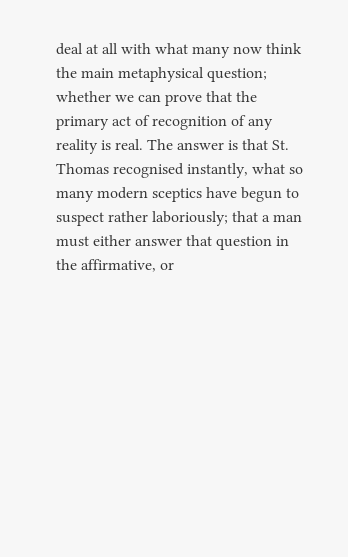deal at all with what many now think the main metaphysical question; whether we can prove that the primary act of recognition of any reality is real. The answer is that St. Thomas recognised instantly, what so many modern sceptics have begun to suspect rather laboriously; that a man must either answer that question in the affirmative, or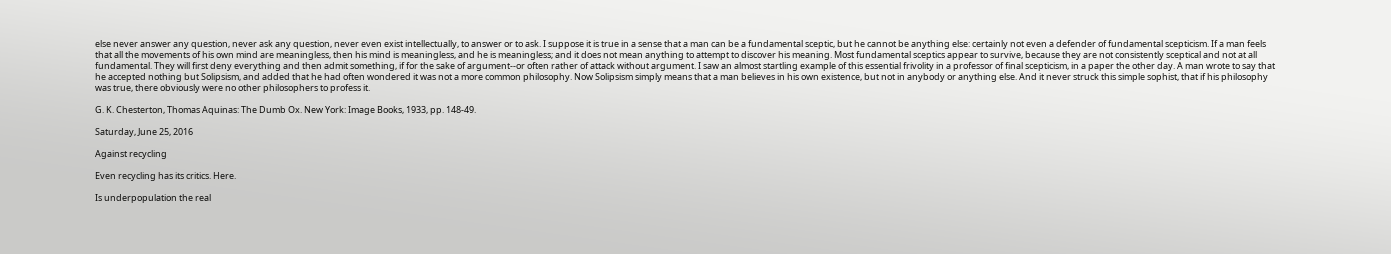else never answer any question, never ask any question, never even exist intellectually, to answer or to ask. I suppose it is true in a sense that a man can be a fundamental sceptic, but he cannot be anything else: certainly not even a defender of fundamental scepticism. If a man feels that all the movements of his own mind are meaningless, then his mind is meaningless, and he is meaningless; and it does not mean anything to attempt to discover his meaning. Most fundamental sceptics appear to survive, because they are not consistently sceptical and not at all fundamental. They will first deny everything and then admit something, if for the sake of argument--or often rather of attack without argument. I saw an almost startling example of this essential frivolity in a professor of final scepticism, in a paper the other day. A man wrote to say that he accepted nothing but Solipsism, and added that he had often wondered it was not a more common philosophy. Now Solipsism simply means that a man believes in his own existence, but not in anybody or anything else. And it never struck this simple sophist, that if his philosophy was true, there obviously were no other philosophers to profess it.

G. K. Chesterton, Thomas Aquinas: The Dumb Ox. New York: Image Books, 1933, pp. 148-49.

Saturday, June 25, 2016

Against recycling

Even recycling has its critics. Here.

Is underpopulation the real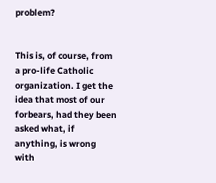problem?


This is, of course, from a pro-life Catholic organization. I get the idea that most of our forbears, had they been asked what, if anything, is wrong with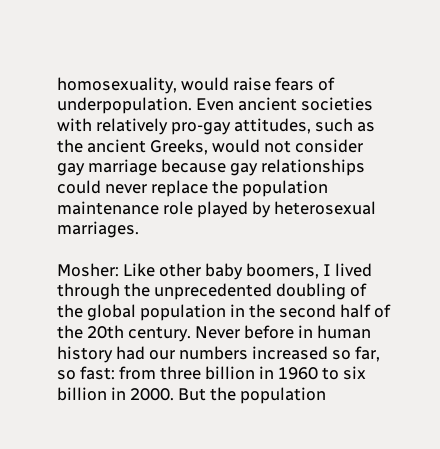homosexuality, would raise fears of underpopulation. Even ancient societies with relatively pro-gay attitudes, such as the ancient Greeks, would not consider gay marriage because gay relationships could never replace the population maintenance role played by heterosexual marriages.

Mosher: Like other baby boomers, I lived through the unprecedented doubling of the global population in the second half of the 20th century. Never before in human history had our numbers increased so far, so fast: from three billion in 1960 to six billion in 2000. But the population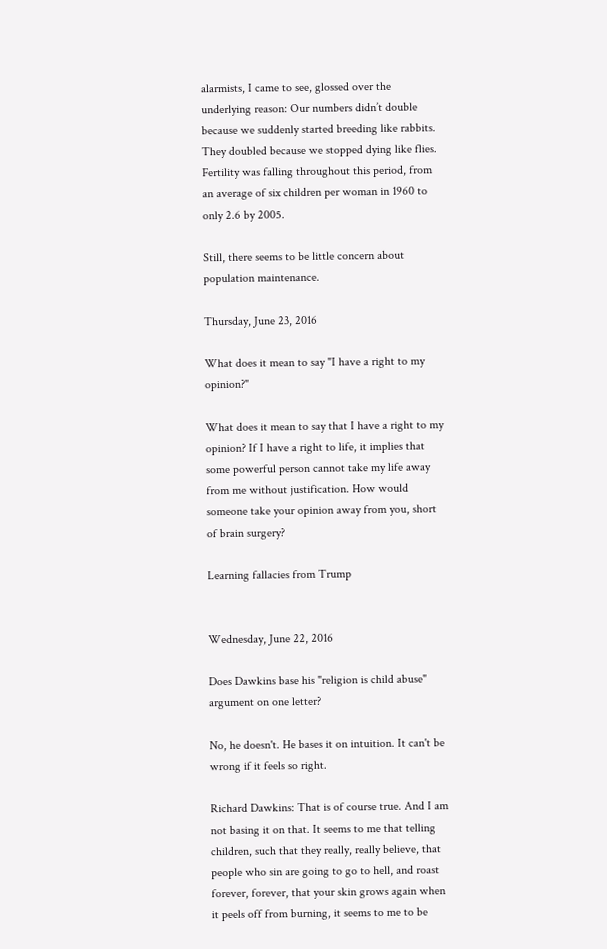alarmists, I came to see, glossed over the underlying reason: Our numbers didn’t double because we suddenly started breeding like rabbits. They doubled because we stopped dying like flies. Fertility was falling throughout this period, from an average of six children per woman in 1960 to only 2.6 by 2005.

Still, there seems to be little concern about population maintenance.

Thursday, June 23, 2016

What does it mean to say "I have a right to my opinion?"

What does it mean to say that I have a right to my opinion? If I have a right to life, it implies that some powerful person cannot take my life away from me without justification. How would someone take your opinion away from you, short of brain surgery?

Learning fallacies from Trump


Wednesday, June 22, 2016

Does Dawkins base his "religion is child abuse" argument on one letter?

No, he doesn't. He bases it on intuition. It can't be wrong if it feels so right.

Richard Dawkins: That is of course true. And I am not basing it on that. It seems to me that telling children, such that they really, really believe, that people who sin are going to go to hell, and roast forever, forever, that your skin grows again when it peels off from burning, it seems to me to be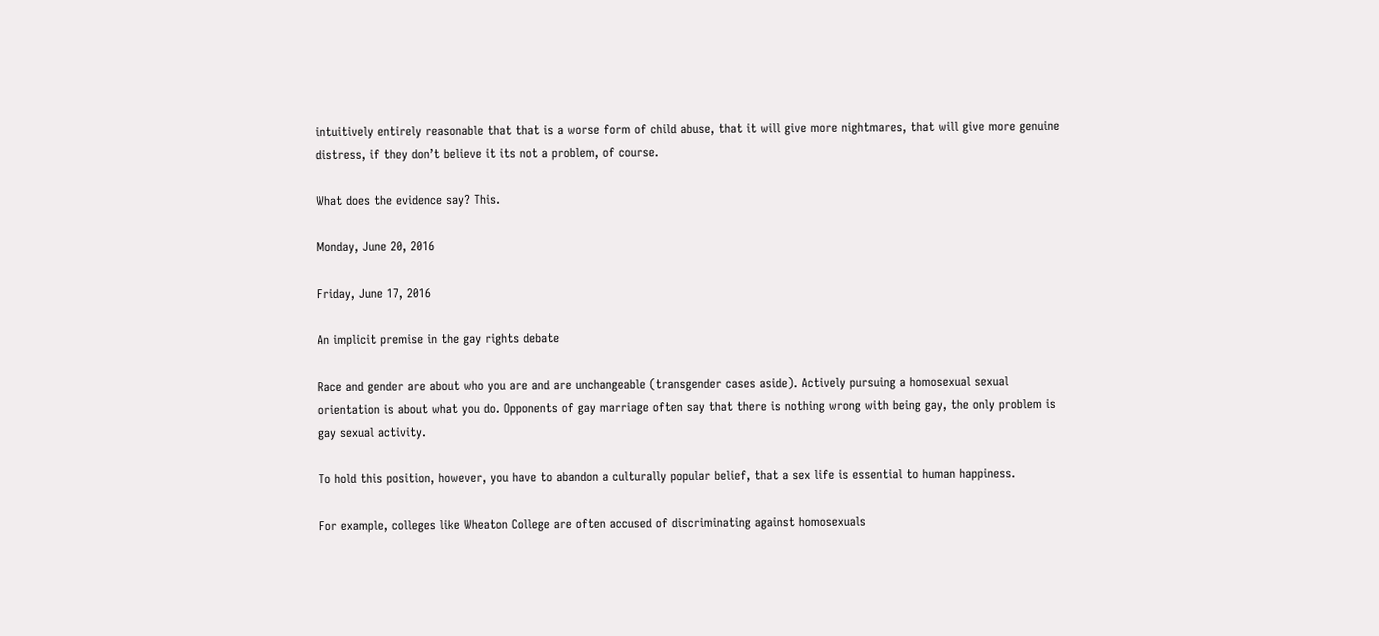intuitively entirely reasonable that that is a worse form of child abuse, that it will give more nightmares, that will give more genuine distress, if they don’t believe it its not a problem, of course.

What does the evidence say? This.

Monday, June 20, 2016

Friday, June 17, 2016

An implicit premise in the gay rights debate

Race and gender are about who you are and are unchangeable (transgender cases aside). Actively pursuing a homosexual sexual orientation is about what you do. Opponents of gay marriage often say that there is nothing wrong with being gay, the only problem is gay sexual activity.

To hold this position, however, you have to abandon a culturally popular belief, that a sex life is essential to human happiness.

For example, colleges like Wheaton College are often accused of discriminating against homosexuals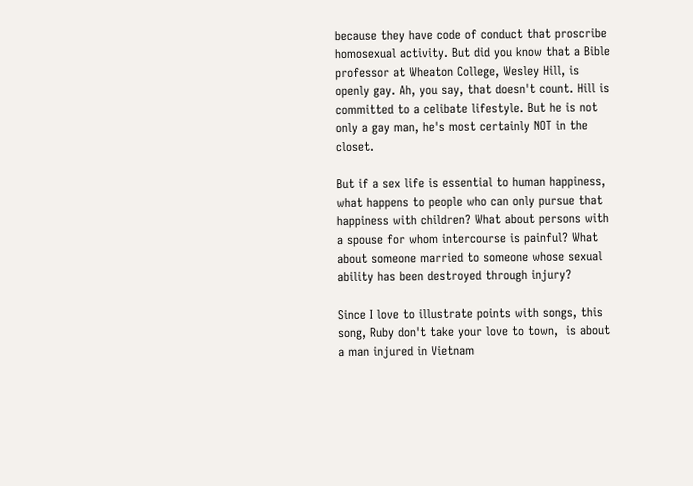because they have code of conduct that proscribe homosexual activity. But did you know that a Bible professor at Wheaton College, Wesley Hill, is openly gay. Ah, you say, that doesn't count. Hill is committed to a celibate lifestyle. But he is not only a gay man, he's most certainly NOT in the closet.

But if a sex life is essential to human happiness, what happens to people who can only pursue that happiness with children? What about persons with a spouse for whom intercourse is painful? What about someone married to someone whose sexual ability has been destroyed through injury?

Since I love to illustrate points with songs, this song, Ruby don't take your love to town,  is about a man injured in Vietnam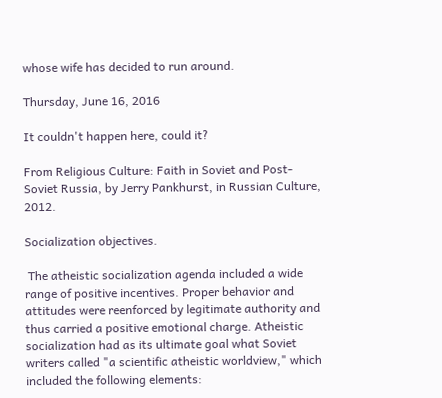whose wife has decided to run around.

Thursday, June 16, 2016

It couldn't happen here, could it?

From Religious Culture: Faith in Soviet and Post-Soviet Russia, by Jerry Pankhurst, in Russian Culture, 2012.

Socialization objectives.

 The atheistic socialization agenda included a wide range of positive incentives. Proper behavior and attitudes were reenforced by legitimate authority and thus carried a positive emotional charge. Atheistic socialization had as its ultimate goal what Soviet writers called "a scientific atheistic worldview," which included the following elements: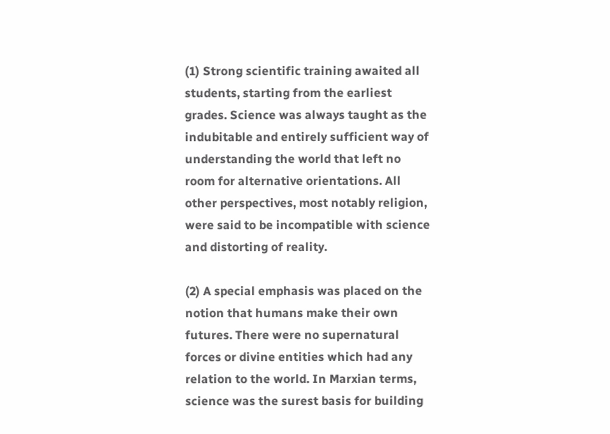(1) Strong scientific training awaited all students, starting from the earliest grades. Science was always taught as the indubitable and entirely sufficient way of understanding the world that left no room for alternative orientations. All other perspectives, most notably religion, were said to be incompatible with science and distorting of reality.

(2) A special emphasis was placed on the notion that humans make their own futures. There were no supernatural forces or divine entities which had any relation to the world. In Marxian terms, science was the surest basis for building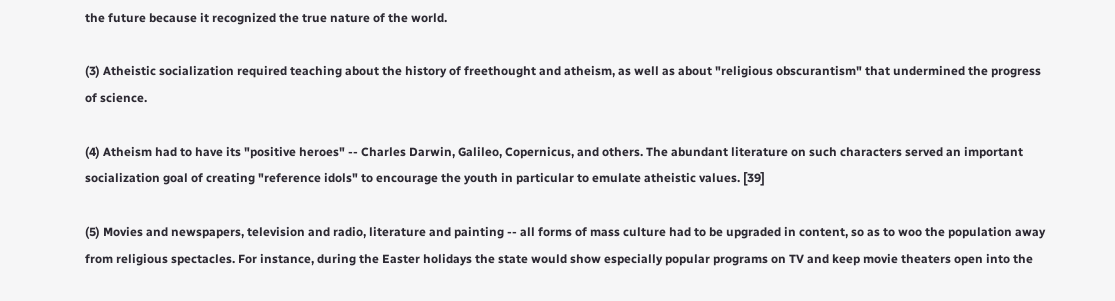the future because it recognized the true nature of the world.

(3) Atheistic socialization required teaching about the history of freethought and atheism, as well as about "religious obscurantism" that undermined the progress of science.

(4) Atheism had to have its "positive heroes" -- Charles Darwin, Galileo, Copernicus, and others. The abundant literature on such characters served an important socialization goal of creating "reference idols" to encourage the youth in particular to emulate atheistic values. [39]

(5) Movies and newspapers, television and radio, literature and painting -- all forms of mass culture had to be upgraded in content, so as to woo the population away from religious spectacles. For instance, during the Easter holidays the state would show especially popular programs on TV and keep movie theaters open into the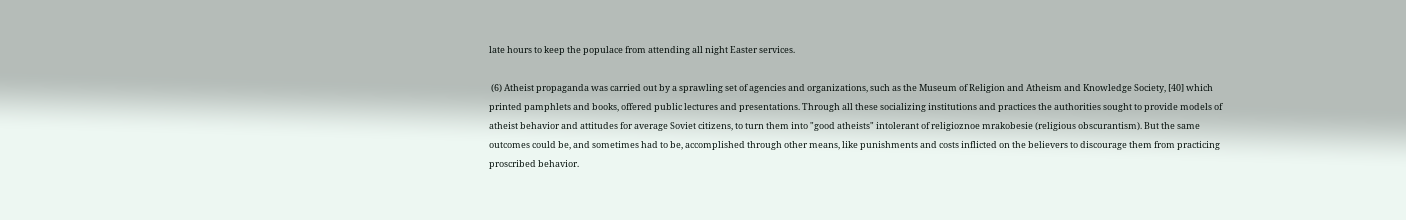late hours to keep the populace from attending all night Easter services.

 (6) Atheist propaganda was carried out by a sprawling set of agencies and organizations, such as the Museum of Religion and Atheism and Knowledge Society, [40] which printed pamphlets and books, offered public lectures and presentations. Through all these socializing institutions and practices the authorities sought to provide models of atheist behavior and attitudes for average Soviet citizens, to turn them into "good atheists" intolerant of religioznoe mrakobesie (religious obscurantism). But the same outcomes could be, and sometimes had to be, accomplished through other means, like punishments and costs inflicted on the believers to discourage them from practicing proscribed behavior.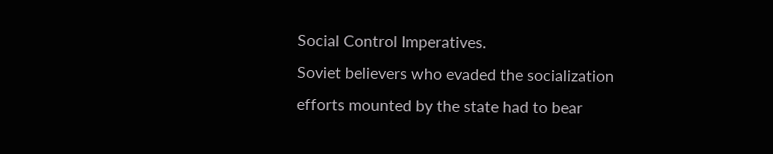Social Control Imperatives.
Soviet believers who evaded the socialization efforts mounted by the state had to bear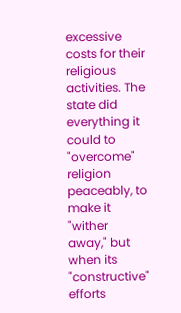excessive costs for their religious activities. The state did everything it could to "overcome" religion peaceably, to make it "wither away," but when its "constructive" efforts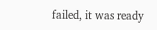failed, it was ready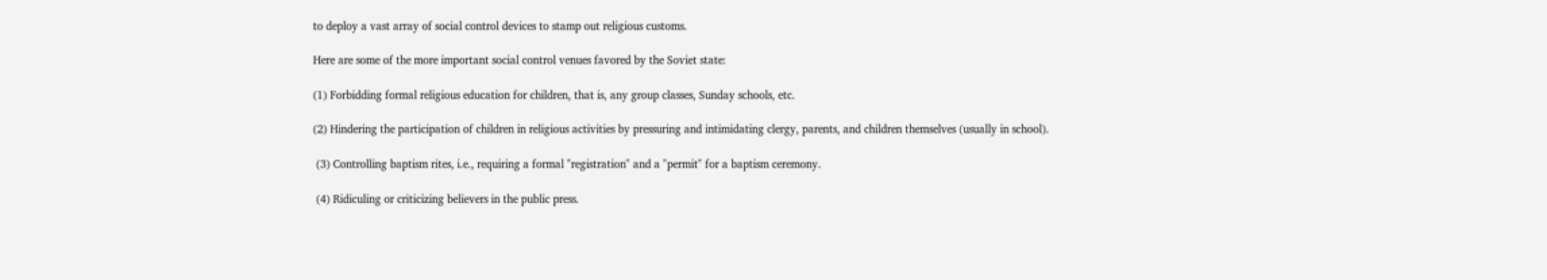to deploy a vast array of social control devices to stamp out religious customs.

Here are some of the more important social control venues favored by the Soviet state:

(1) Forbidding formal religious education for children, that is, any group classes, Sunday schools, etc.

(2) Hindering the participation of children in religious activities by pressuring and intimidating clergy, parents, and children themselves (usually in school).

 (3) Controlling baptism rites, i.e., requiring a formal "registration" and a "permit" for a baptism ceremony.

 (4) Ridiculing or criticizing believers in the public press.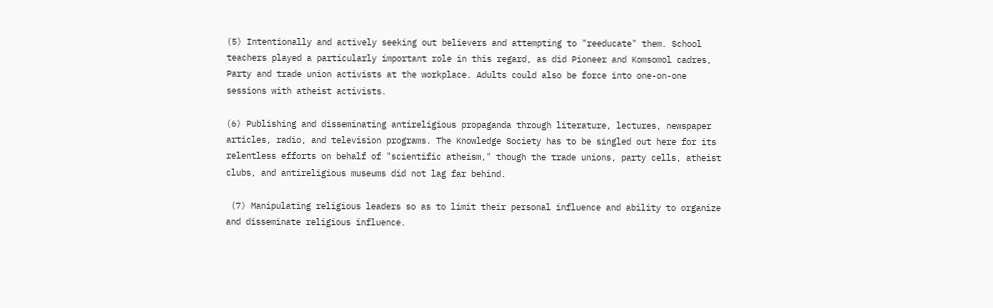(5) Intentionally and actively seeking out believers and attempting to "reeducate" them. School teachers played a particularly important role in this regard, as did Pioneer and Komsomol cadres, Party and trade union activists at the workplace. Adults could also be force into one-on-one sessions with atheist activists.

(6) Publishing and disseminating antireligious propaganda through literature, lectures, newspaper articles, radio, and television programs. The Knowledge Society has to be singled out here for its relentless efforts on behalf of "scientific atheism," though the trade unions, party cells, atheist clubs, and antireligious museums did not lag far behind.

 (7) Manipulating religious leaders so as to limit their personal influence and ability to organize and disseminate religious influence.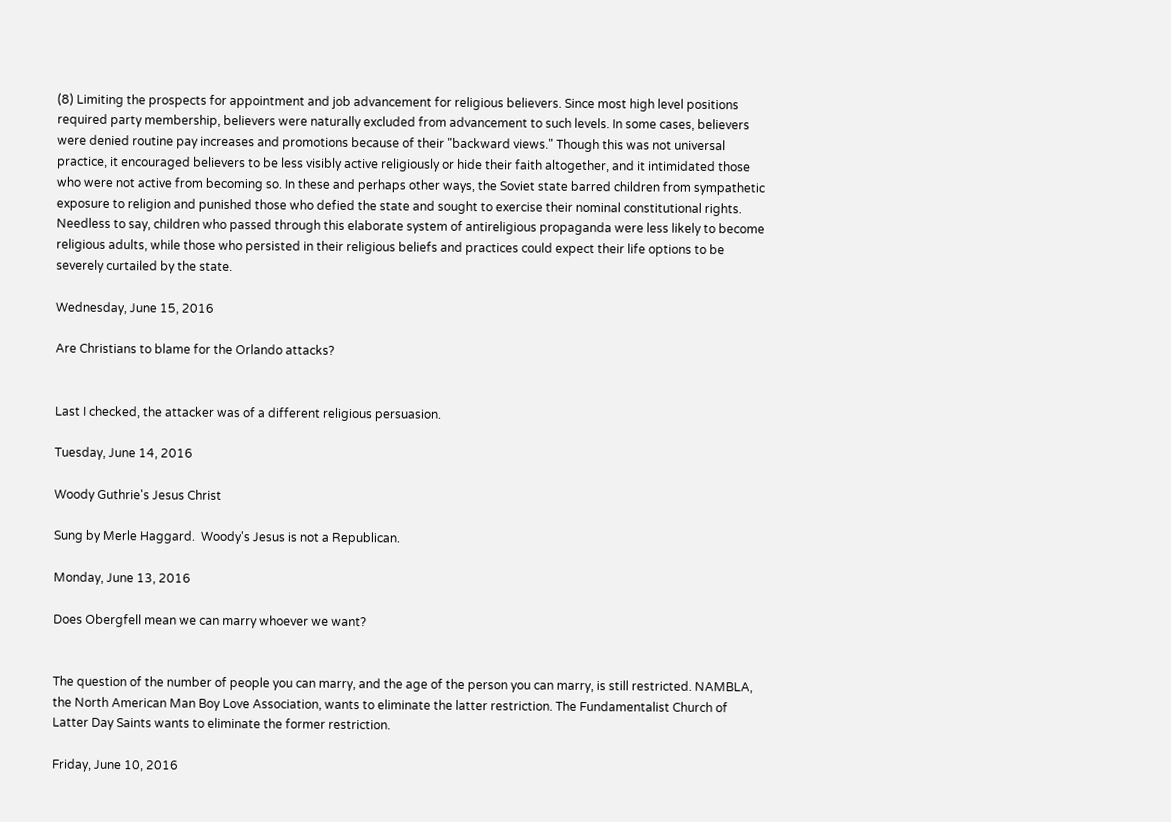(8) Limiting the prospects for appointment and job advancement for religious believers. Since most high level positions required party membership, believers were naturally excluded from advancement to such levels. In some cases, believers were denied routine pay increases and promotions because of their "backward views." Though this was not universal practice, it encouraged believers to be less visibly active religiously or hide their faith altogether, and it intimidated those who were not active from becoming so. In these and perhaps other ways, the Soviet state barred children from sympathetic exposure to religion and punished those who defied the state and sought to exercise their nominal constitutional rights. Needless to say, children who passed through this elaborate system of antireligious propaganda were less likely to become religious adults, while those who persisted in their religious beliefs and practices could expect their life options to be severely curtailed by the state.

Wednesday, June 15, 2016

Are Christians to blame for the Orlando attacks?


Last I checked, the attacker was of a different religious persuasion.

Tuesday, June 14, 2016

Woody Guthrie's Jesus Christ

Sung by Merle Haggard.  Woody's Jesus is not a Republican.

Monday, June 13, 2016

Does Obergfell mean we can marry whoever we want?


The question of the number of people you can marry, and the age of the person you can marry, is still restricted. NAMBLA, the North American Man Boy Love Association, wants to eliminate the latter restriction. The Fundamentalist Church of Latter Day Saints wants to eliminate the former restriction.

Friday, June 10, 2016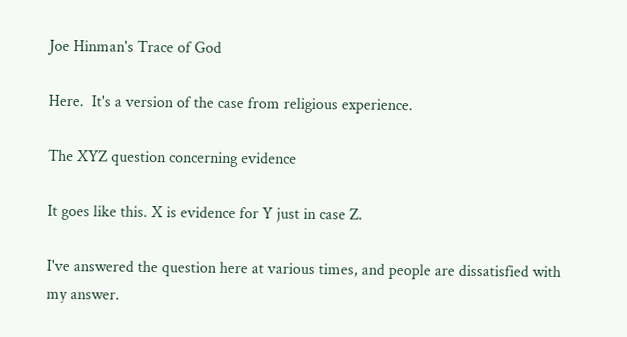Joe Hinman's Trace of God

Here.  It's a version of the case from religious experience.

The XYZ question concerning evidence

It goes like this. X is evidence for Y just in case Z.

I've answered the question here at various times, and people are dissatisfied with my answer.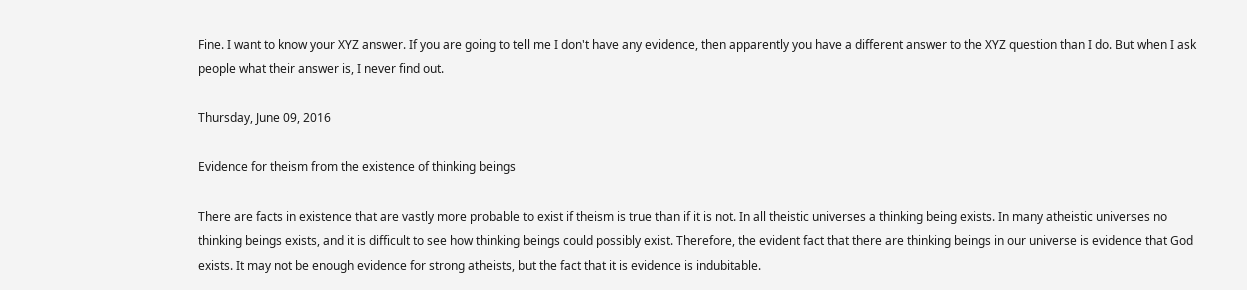Fine. I want to know your XYZ answer. If you are going to tell me I don't have any evidence, then apparently you have a different answer to the XYZ question than I do. But when I ask people what their answer is, I never find out.

Thursday, June 09, 2016

Evidence for theism from the existence of thinking beings

There are facts in existence that are vastly more probable to exist if theism is true than if it is not. In all theistic universes a thinking being exists. In many atheistic universes no thinking beings exists, and it is difficult to see how thinking beings could possibly exist. Therefore, the evident fact that there are thinking beings in our universe is evidence that God exists. It may not be enough evidence for strong atheists, but the fact that it is evidence is indubitable.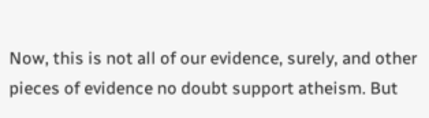Now, this is not all of our evidence, surely, and other pieces of evidence no doubt support atheism. But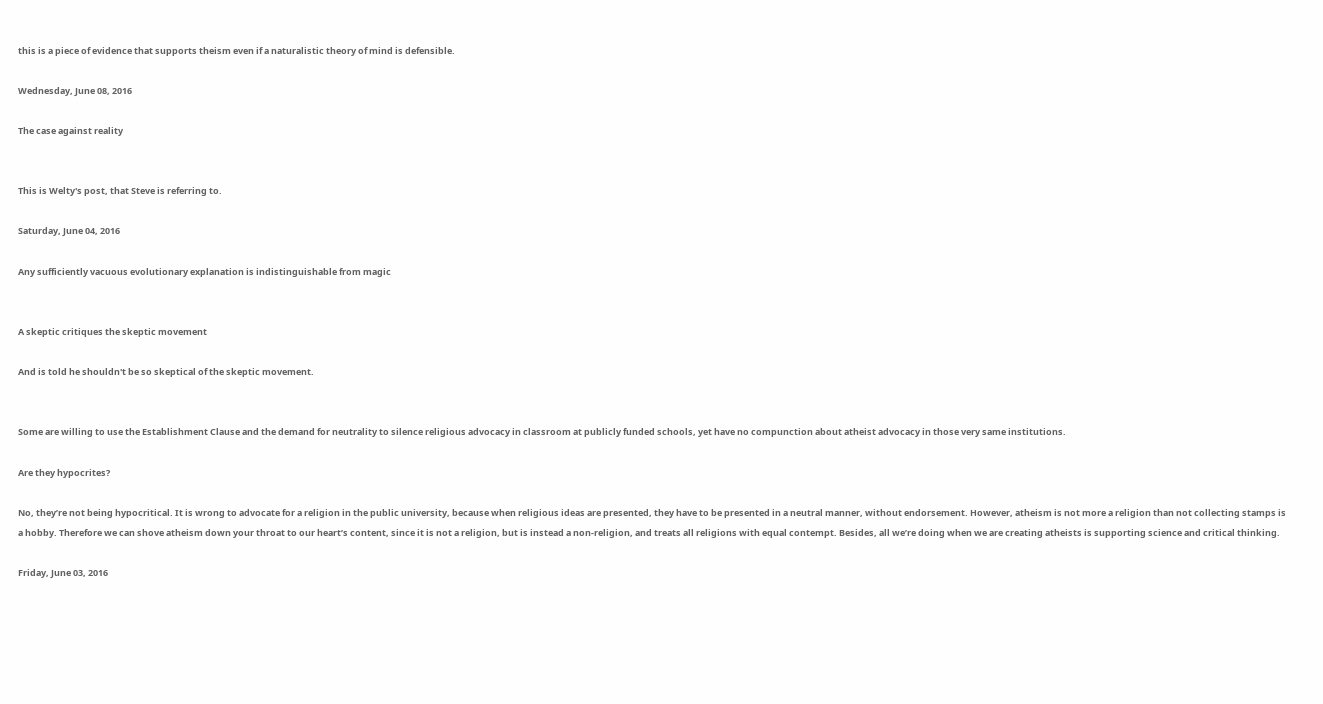this is a piece of evidence that supports theism even if a naturalistic theory of mind is defensible.

Wednesday, June 08, 2016

The case against reality


This is Welty's post, that Steve is referring to.

Saturday, June 04, 2016

Any sufficiently vacuous evolutionary explanation is indistinguishable from magic


A skeptic critiques the skeptic movement

And is told he shouldn't be so skeptical of the skeptic movement.


Some are willing to use the Establishment Clause and the demand for neutrality to silence religious advocacy in classroom at publicly funded schools, yet have no compunction about atheist advocacy in those very same institutions.

Are they hypocrites?

No, they’re not being hypocritical. It is wrong to advocate for a religion in the public university, because when religious ideas are presented, they have to be presented in a neutral manner, without endorsement. However, atheism is not more a religion than not collecting stamps is a hobby. Therefore we can shove atheism down your throat to our heart’s content, since it is not a religion, but is instead a non-religion, and treats all religions with equal contempt. Besides, all we’re doing when we are creating atheists is supporting science and critical thinking.

Friday, June 03, 2016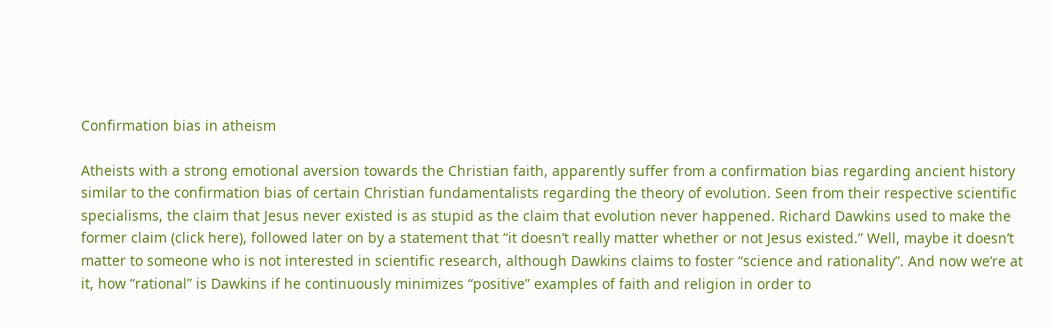Confirmation bias in atheism

Atheists with a strong emotional aversion towards the Christian faith, apparently suffer from a confirmation bias regarding ancient history similar to the confirmation bias of certain Christian fundamentalists regarding the theory of evolution. Seen from their respective scientific specialisms, the claim that Jesus never existed is as stupid as the claim that evolution never happened. Richard Dawkins used to make the former claim (click here), followed later on by a statement that “it doesn’t really matter whether or not Jesus existed.” Well, maybe it doesn’t matter to someone who is not interested in scientific research, although Dawkins claims to foster “science and rationality”. And now we’re at it, how “rational” is Dawkins if he continuously minimizes “positive” examples of faith and religion in order to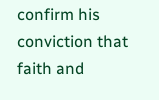confirm his conviction that faith and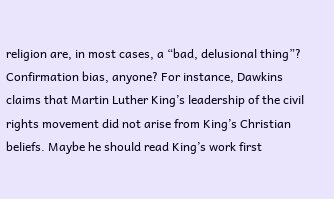religion are, in most cases, a “bad, delusional thing”? Confirmation bias, anyone? For instance, Dawkins claims that Martin Luther King’s leadership of the civil rights movement did not arise from King’s Christian beliefs. Maybe he should read King’s work first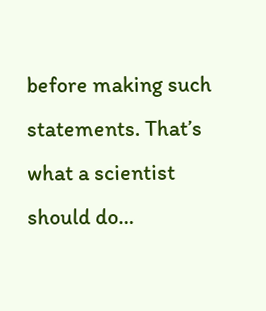before making such statements. That’s what a scientist should do…